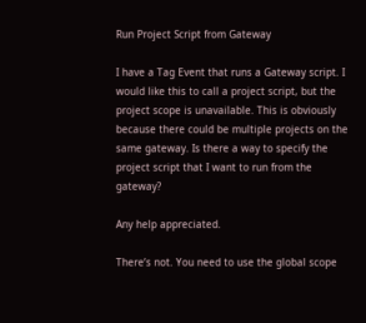Run Project Script from Gateway

I have a Tag Event that runs a Gateway script. I would like this to call a project script, but the project scope is unavailable. This is obviously because there could be multiple projects on the same gateway. Is there a way to specify the project script that I want to run from the gateway?

Any help appreciated.

There’s not. You need to use the global scope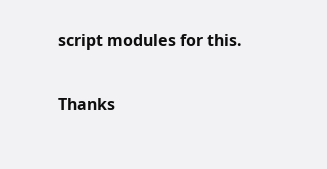script modules for this.

Thanks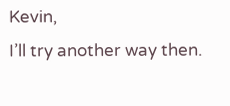Kevin,
I’ll try another way then.